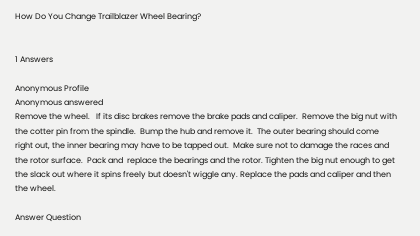How Do You Change Trailblazer Wheel Bearing?


1 Answers

Anonymous Profile
Anonymous answered
Remove the wheel.   If its disc brakes remove the brake pads and caliper.  Remove the big nut with the cotter pin from the spindle.  Bump the hub and remove it.  The outer bearing should come right out, the inner bearing may have to be tapped out.  Make sure not to damage the races and the rotor surface.  Pack and  replace the bearings and the rotor. Tighten the big nut enough to get the slack out where it spins freely but doesn't wiggle any. Replace the pads and caliper and then the wheel.

Answer Question